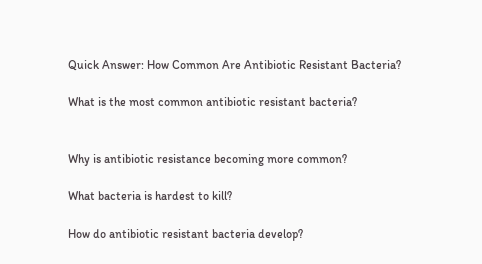Quick Answer: How Common Are Antibiotic Resistant Bacteria?

What is the most common antibiotic resistant bacteria?


Why is antibiotic resistance becoming more common?

What bacteria is hardest to kill?

How do antibiotic resistant bacteria develop?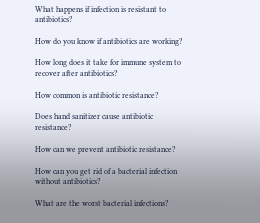What happens if infection is resistant to antibiotics?

How do you know if antibiotics are working?

How long does it take for immune system to recover after antibiotics?

How common is antibiotic resistance?

Does hand sanitizer cause antibiotic resistance?

How can we prevent antibiotic resistance?

How can you get rid of a bacterial infection without antibiotics?

What are the worst bacterial infections?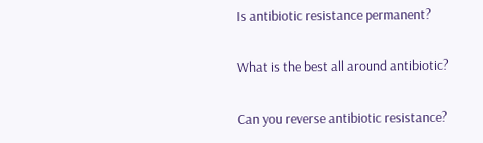Is antibiotic resistance permanent?

What is the best all around antibiotic?

Can you reverse antibiotic resistance?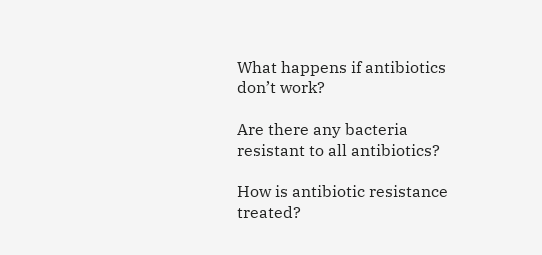What happens if antibiotics don’t work?

Are there any bacteria resistant to all antibiotics?

How is antibiotic resistance treated?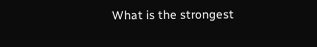What is the strongest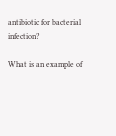antibiotic for bacterial infection?

What is an example of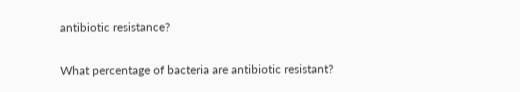antibiotic resistance?

What percentage of bacteria are antibiotic resistant?